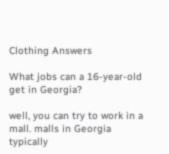Clothing Answers

What jobs can a 16-year-old get in Georgia?

well, you can try to work in a mall. malls in Georgia typically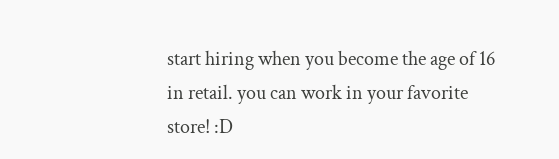start hiring when you become the age of 16 in retail. you can work in your favorite store! :D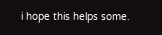i hope this helps some.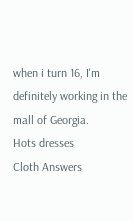when i turn 16, I'm definitely working in the mall of Georgia.
Hots dresses
Cloth Answers